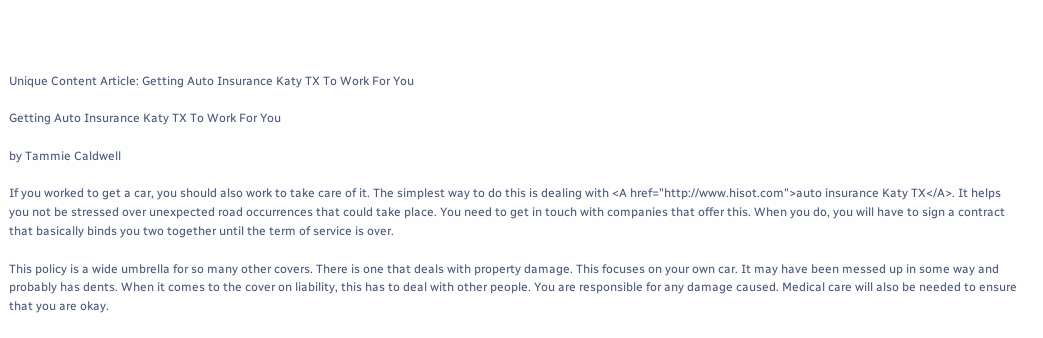Unique Content Article: Getting Auto Insurance Katy TX To Work For You

Getting Auto Insurance Katy TX To Work For You

by Tammie Caldwell

If you worked to get a car, you should also work to take care of it. The simplest way to do this is dealing with <A href="http://www.hisot.com">auto insurance Katy TX</A>. It helps you not be stressed over unexpected road occurrences that could take place. You need to get in touch with companies that offer this. When you do, you will have to sign a contract that basically binds you two together until the term of service is over.

This policy is a wide umbrella for so many other covers. There is one that deals with property damage. This focuses on your own car. It may have been messed up in some way and probably has dents. When it comes to the cover on liability, this has to deal with other people. You are responsible for any damage caused. Medical care will also be needed to ensure that you are okay.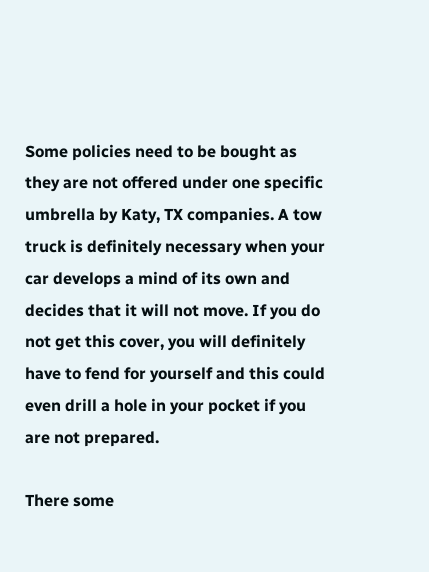Some policies need to be bought as they are not offered under one specific umbrella by Katy, TX companies. A tow truck is definitely necessary when your car develops a mind of its own and decides that it will not move. If you do not get this cover, you will definitely have to fend for yourself and this could even drill a hole in your pocket if you are not prepared.

There some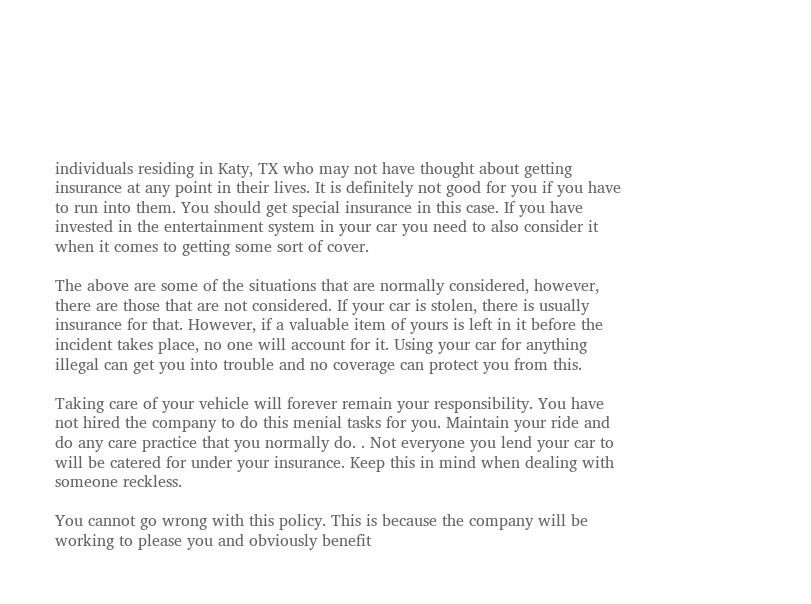individuals residing in Katy, TX who may not have thought about getting insurance at any point in their lives. It is definitely not good for you if you have to run into them. You should get special insurance in this case. If you have invested in the entertainment system in your car you need to also consider it when it comes to getting some sort of cover.

The above are some of the situations that are normally considered, however, there are those that are not considered. If your car is stolen, there is usually insurance for that. However, if a valuable item of yours is left in it before the incident takes place, no one will account for it. Using your car for anything illegal can get you into trouble and no coverage can protect you from this.

Taking care of your vehicle will forever remain your responsibility. You have not hired the company to do this menial tasks for you. Maintain your ride and do any care practice that you normally do. . Not everyone you lend your car to will be catered for under your insurance. Keep this in mind when dealing with someone reckless.

You cannot go wrong with this policy. This is because the company will be working to please you and obviously benefit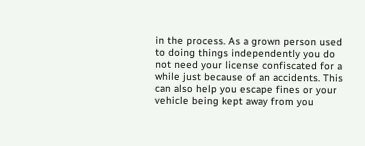in the process. As a grown person used to doing things independently you do not need your license confiscated for a while just because of an accidents. This can also help you escape fines or your vehicle being kept away from you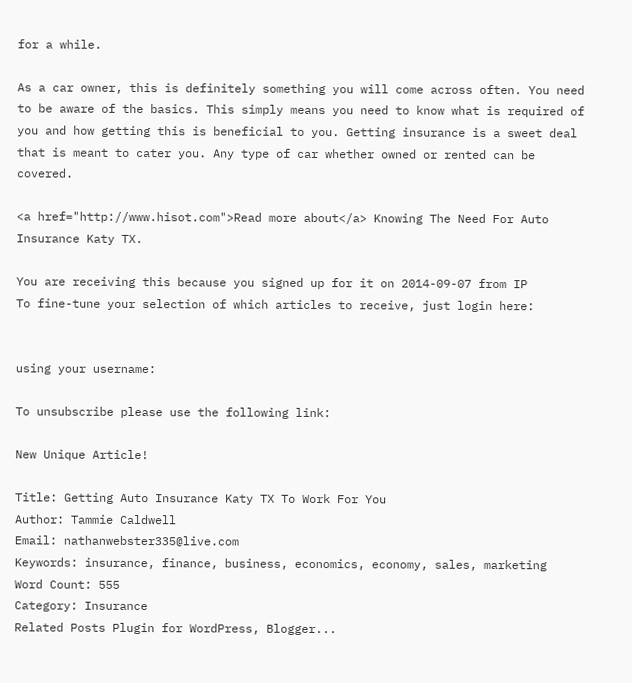for a while.

As a car owner, this is definitely something you will come across often. You need to be aware of the basics. This simply means you need to know what is required of you and how getting this is beneficial to you. Getting insurance is a sweet deal that is meant to cater you. Any type of car whether owned or rented can be covered.

<a href="http://www.hisot.com">Read more about</a> Knowing The Need For Auto Insurance Katy TX.

You are receiving this because you signed up for it on 2014-09-07 from IP
To fine-tune your selection of which articles to receive, just login here:


using your username:

To unsubscribe please use the following link:

New Unique Article!

Title: Getting Auto Insurance Katy TX To Work For You
Author: Tammie Caldwell
Email: nathanwebster335@live.com
Keywords: insurance, finance, business, economics, economy, sales, marketing
Word Count: 555
Category: Insurance
Related Posts Plugin for WordPress, Blogger...